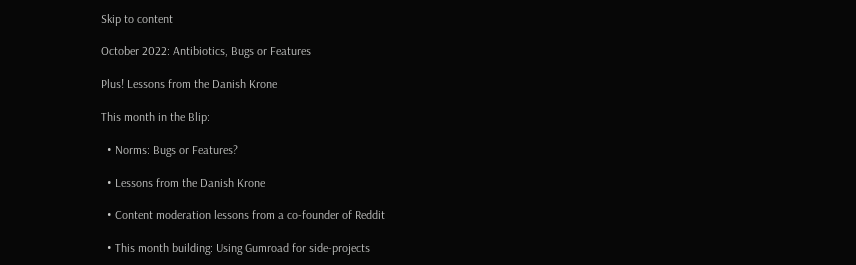Skip to content

October 2022: Antibiotics, Bugs or Features

Plus! Lessons from the Danish Krone

This month in the Blip:

  • Norms: Bugs or Features?

  • Lessons from the Danish Krone

  • Content moderation lessons from a co-founder of Reddit

  • This month building: Using Gumroad for side-projects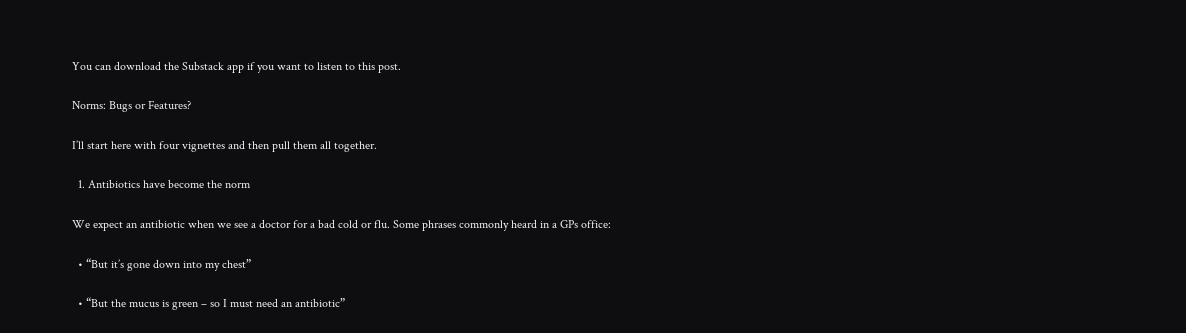You can download the Substack app if you want to listen to this post.

Norms: Bugs or Features?

I’ll start here with four vignettes and then pull them all together.

  1. Antibiotics have become the norm

We expect an antibiotic when we see a doctor for a bad cold or flu. Some phrases commonly heard in a GPs office:

  • “But it’s gone down into my chest”

  • “But the mucus is green – so I must need an antibiotic”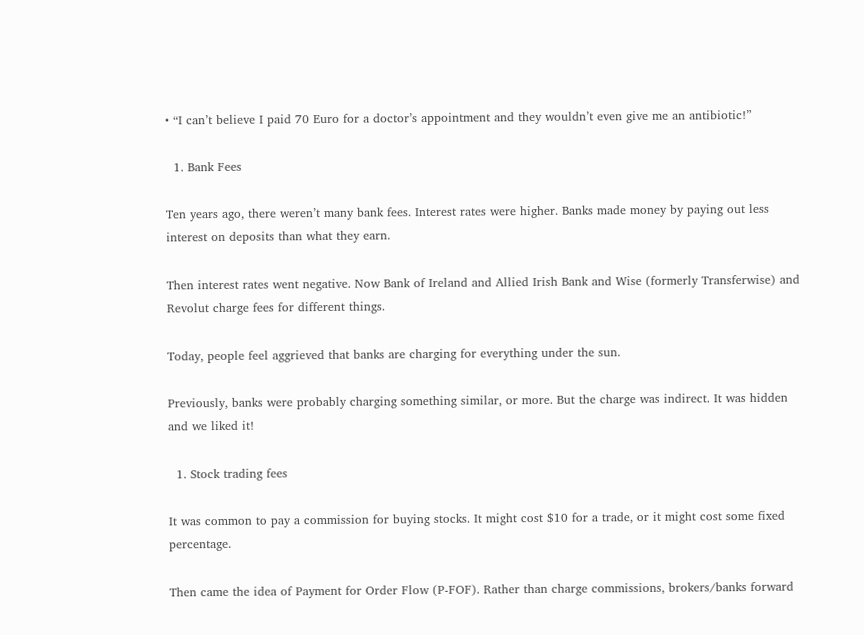• “I can’t believe I paid 70 Euro for a doctor’s appointment and they wouldn’t even give me an antibiotic!”

  1. Bank Fees

Ten years ago, there weren’t many bank fees. Interest rates were higher. Banks made money by paying out less interest on deposits than what they earn.

Then interest rates went negative. Now Bank of Ireland and Allied Irish Bank and Wise (formerly Transferwise) and Revolut charge fees for different things.

Today, people feel aggrieved that banks are charging for everything under the sun.

Previously, banks were probably charging something similar, or more. But the charge was indirect. It was hidden and we liked it!

  1. Stock trading fees

It was common to pay a commission for buying stocks. It might cost $10 for a trade, or it might cost some fixed percentage.

Then came the idea of Payment for Order Flow (P-FOF). Rather than charge commissions, brokers/banks forward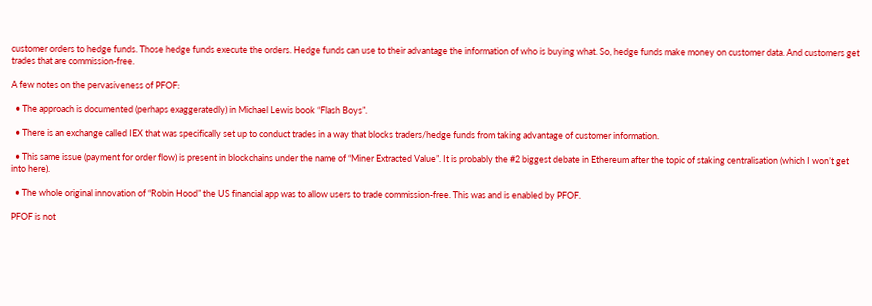customer orders to hedge funds. Those hedge funds execute the orders. Hedge funds can use to their advantage the information of who is buying what. So, hedge funds make money on customer data. And customers get trades that are commission-free.

A few notes on the pervasiveness of PFOF:

  • The approach is documented (perhaps exaggeratedly) in Michael Lewis book “Flash Boys”.

  • There is an exchange called IEX that was specifically set up to conduct trades in a way that blocks traders/hedge funds from taking advantage of customer information.

  • This same issue (payment for order flow) is present in blockchains under the name of “Miner Extracted Value”. It is probably the #2 biggest debate in Ethereum after the topic of staking centralisation (which I won’t get into here).

  • The whole original innovation of “Robin Hood” the US financial app was to allow users to trade commission-free. This was and is enabled by PFOF.

PFOF is not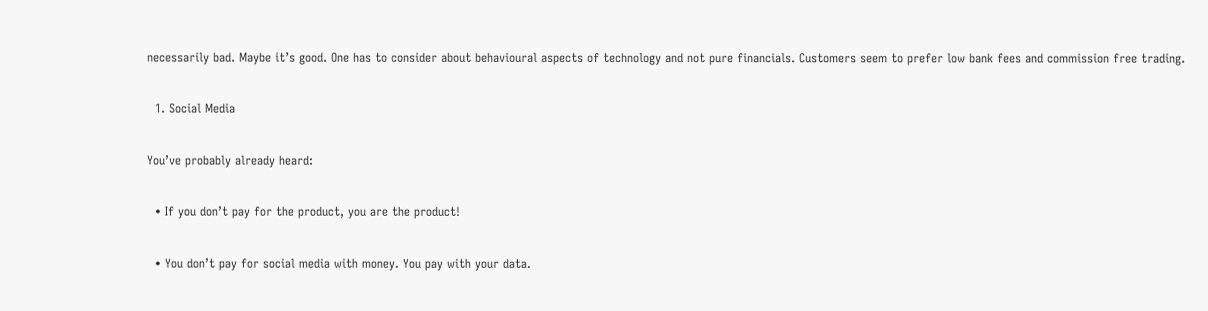necessarily bad. Maybe it’s good. One has to consider about behavioural aspects of technology and not pure financials. Customers seem to prefer low bank fees and commission free trading.

  1. Social Media

You’ve probably already heard:

  • If you don’t pay for the product, you are the product!

  • You don’t pay for social media with money. You pay with your data.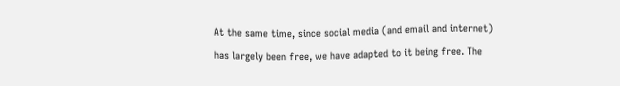At the same time, since social media (and email and internet) has largely been free, we have adapted to it being free. The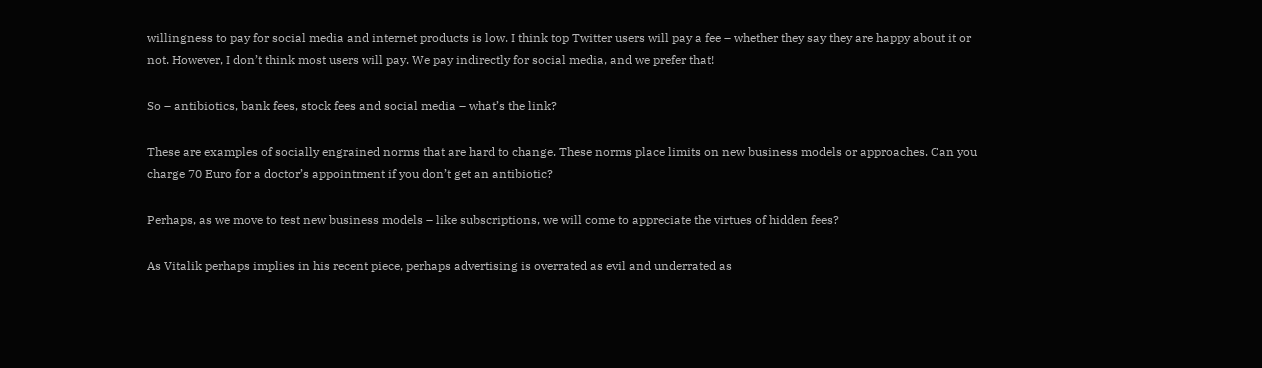willingness to pay for social media and internet products is low. I think top Twitter users will pay a fee – whether they say they are happy about it or not. However, I don’t think most users will pay. We pay indirectly for social media, and we prefer that!

So – antibiotics, bank fees, stock fees and social media – what’s the link?

These are examples of socially engrained norms that are hard to change. These norms place limits on new business models or approaches. Can you charge 70 Euro for a doctor’s appointment if you don’t get an antibiotic?

Perhaps, as we move to test new business models – like subscriptions, we will come to appreciate the virtues of hidden fees?

As Vitalik perhaps implies in his recent piece, perhaps advertising is overrated as evil and underrated as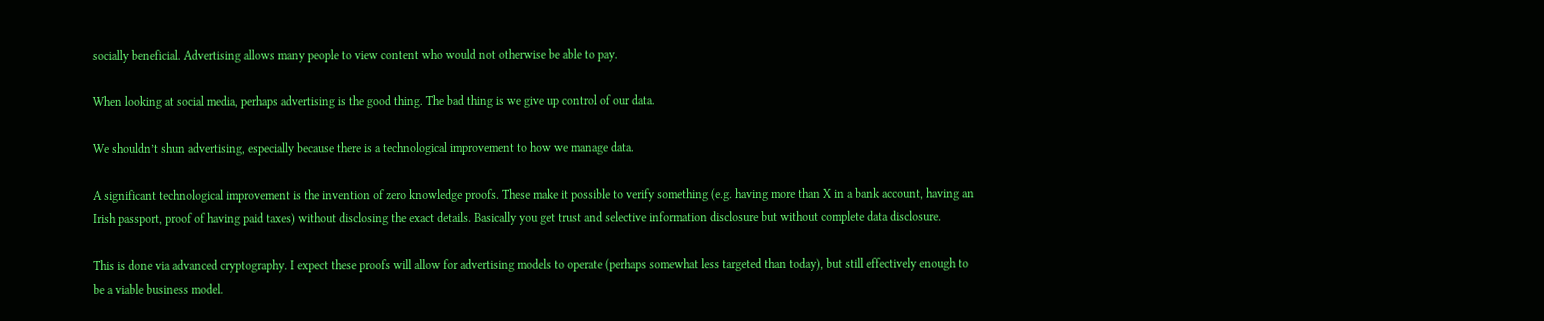socially beneficial. Advertising allows many people to view content who would not otherwise be able to pay.

When looking at social media, perhaps advertising is the good thing. The bad thing is we give up control of our data.

We shouldn’t shun advertising, especially because there is a technological improvement to how we manage data.

A significant technological improvement is the invention of zero knowledge proofs. These make it possible to verify something (e.g. having more than X in a bank account, having an Irish passport, proof of having paid taxes) without disclosing the exact details. Basically you get trust and selective information disclosure but without complete data disclosure.

This is done via advanced cryptography. I expect these proofs will allow for advertising models to operate (perhaps somewhat less targeted than today), but still effectively enough to be a viable business model.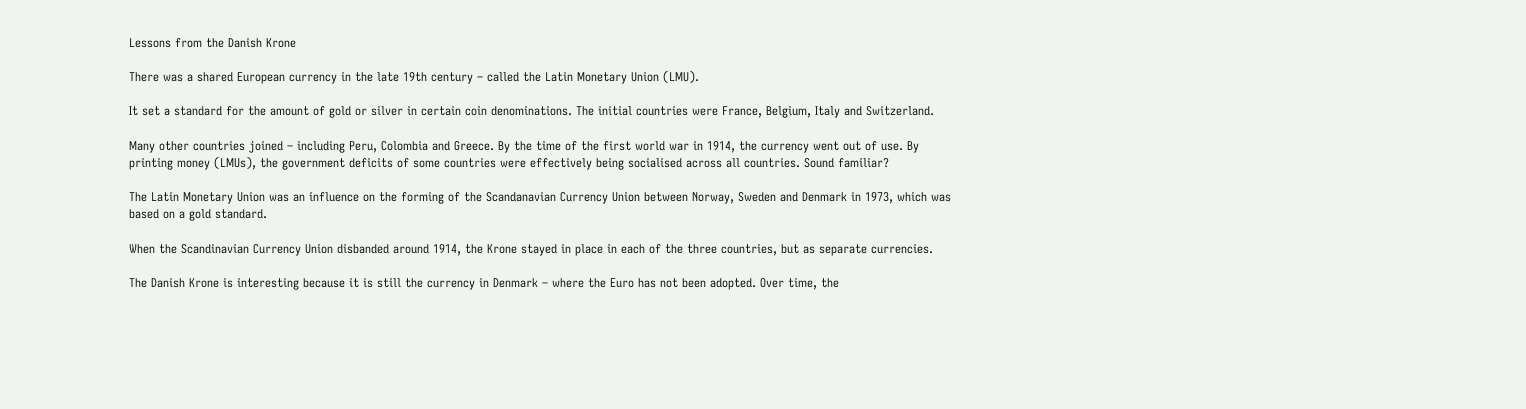Lessons from the Danish Krone

There was a shared European currency in the late 19th century – called the Latin Monetary Union (LMU).

It set a standard for the amount of gold or silver in certain coin denominations. The initial countries were France, Belgium, Italy and Switzerland.

Many other countries joined – including Peru, Colombia and Greece. By the time of the first world war in 1914, the currency went out of use. By printing money (LMUs), the government deficits of some countries were effectively being socialised across all countries. Sound familiar?

The Latin Monetary Union was an influence on the forming of the Scandanavian Currency Union between Norway, Sweden and Denmark in 1973, which was based on a gold standard.

When the Scandinavian Currency Union disbanded around 1914, the Krone stayed in place in each of the three countries, but as separate currencies.

The Danish Krone is interesting because it is still the currency in Denmark – where the Euro has not been adopted. Over time, the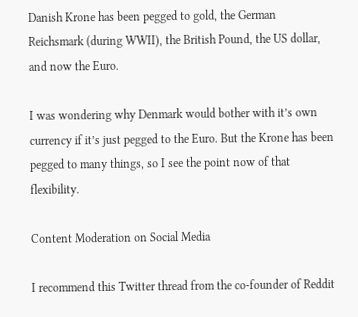Danish Krone has been pegged to gold, the German Reichsmark (during WWII), the British Pound, the US dollar, and now the Euro.

I was wondering why Denmark would bother with it’s own currency if it’s just pegged to the Euro. But the Krone has been pegged to many things, so I see the point now of that flexibility.

Content Moderation on Social Media

I recommend this Twitter thread from the co-founder of Reddit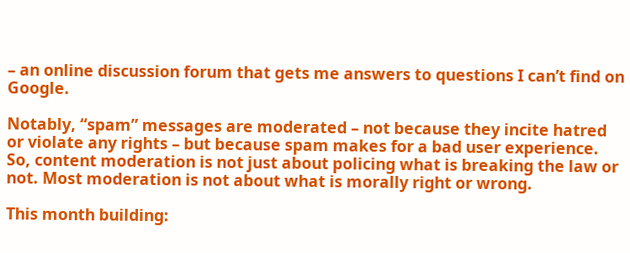– an online discussion forum that gets me answers to questions I can’t find on Google.

Notably, “spam” messages are moderated – not because they incite hatred or violate any rights – but because spam makes for a bad user experience. So, content moderation is not just about policing what is breaking the law or not. Most moderation is not about what is morally right or wrong.

This month building: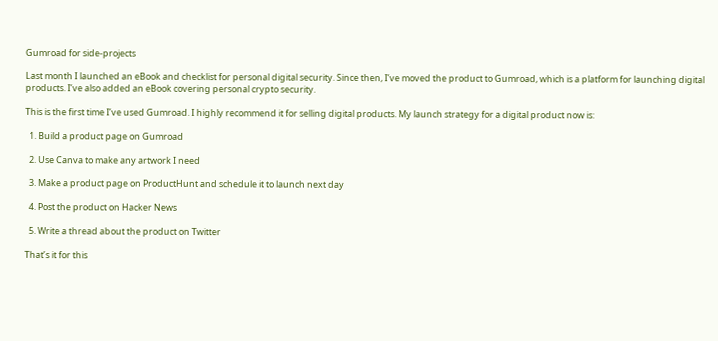Gumroad for side-projects

Last month I launched an eBook and checklist for personal digital security. Since then, I’ve moved the product to Gumroad, which is a platform for launching digital products. I’ve also added an eBook covering personal crypto security.

This is the first time I’ve used Gumroad. I highly recommend it for selling digital products. My launch strategy for a digital product now is:

  1. Build a product page on Gumroad

  2. Use Canva to make any artwork I need

  3. Make a product page on ProductHunt and schedule it to launch next day

  4. Post the product on Hacker News

  5. Write a thread about the product on Twitter

That’s it for this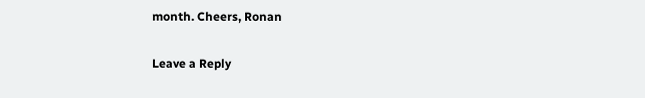month. Cheers, Ronan

Leave a Reply